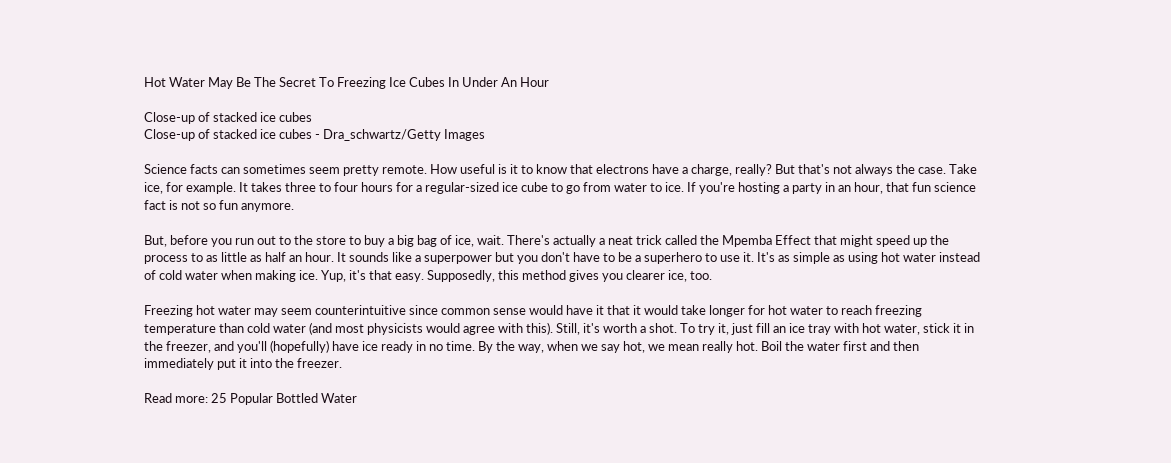Hot Water May Be The Secret To Freezing Ice Cubes In Under An Hour

Close-up of stacked ice cubes
Close-up of stacked ice cubes - Dra_schwartz/Getty Images

Science facts can sometimes seem pretty remote. How useful is it to know that electrons have a charge, really? But that's not always the case. Take ice, for example. It takes three to four hours for a regular-sized ice cube to go from water to ice. If you're hosting a party in an hour, that fun science fact is not so fun anymore.

But, before you run out to the store to buy a big bag of ice, wait. There's actually a neat trick called the Mpemba Effect that might speed up the process to as little as half an hour. It sounds like a superpower but you don't have to be a superhero to use it. It's as simple as using hot water instead of cold water when making ice. Yup, it's that easy. Supposedly, this method gives you clearer ice, too.

Freezing hot water may seem counterintuitive since common sense would have it that it would take longer for hot water to reach freezing temperature than cold water (and most physicists would agree with this). Still, it's worth a shot. To try it, just fill an ice tray with hot water, stick it in the freezer, and you'll (hopefully) have ice ready in no time. By the way, when we say hot, we mean really hot. Boil the water first and then immediately put it into the freezer.

Read more: 25 Popular Bottled Water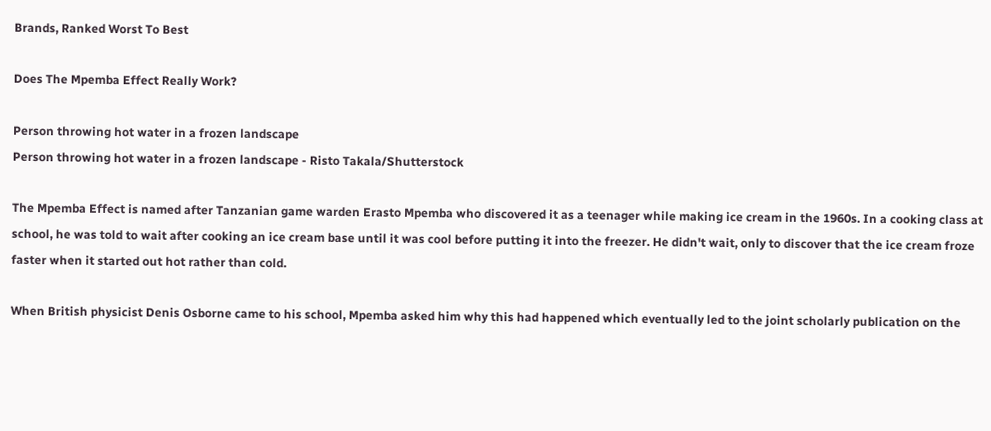Brands, Ranked Worst To Best

Does The Mpemba Effect Really Work?

Person throwing hot water in a frozen landscape
Person throwing hot water in a frozen landscape - Risto Takala/Shutterstock

The Mpemba Effect is named after Tanzanian game warden Erasto Mpemba who discovered it as a teenager while making ice cream in the 1960s. In a cooking class at school, he was told to wait after cooking an ice cream base until it was cool before putting it into the freezer. He didn't wait, only to discover that the ice cream froze faster when it started out hot rather than cold.

When British physicist Denis Osborne came to his school, Mpemba asked him why this had happened which eventually led to the joint scholarly publication on the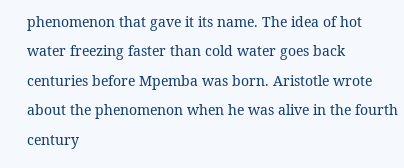phenomenon that gave it its name. The idea of hot water freezing faster than cold water goes back centuries before Mpemba was born. Aristotle wrote about the phenomenon when he was alive in the fourth century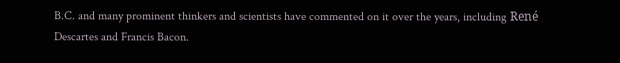B.C. and many prominent thinkers and scientists have commented on it over the years, including René Descartes and Francis Bacon.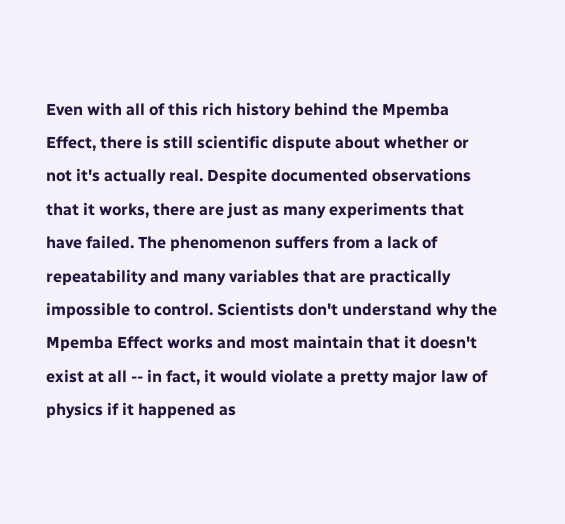Even with all of this rich history behind the Mpemba Effect, there is still scientific dispute about whether or not it's actually real. Despite documented observations that it works, there are just as many experiments that have failed. The phenomenon suffers from a lack of repeatability and many variables that are practically impossible to control. Scientists don't understand why the Mpemba Effect works and most maintain that it doesn't exist at all -- in fact, it would violate a pretty major law of physics if it happened as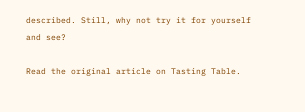described. Still, why not try it for yourself and see?

Read the original article on Tasting Table.